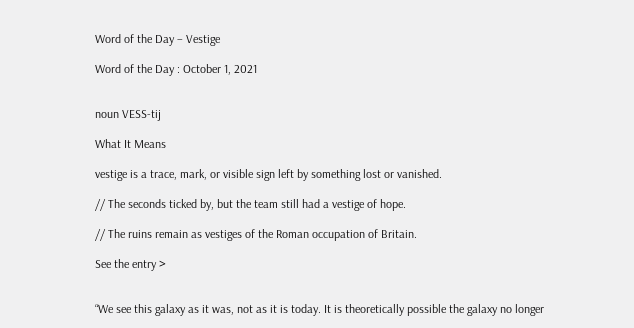Word of the Day – Vestige

Word of the Day : October 1, 2021


noun VESS-tij

What It Means

vestige is a trace, mark, or visible sign left by something lost or vanished.

// The seconds ticked by, but the team still had a vestige of hope.

// The ruins remain as vestiges of the Roman occupation of Britain.

See the entry >


“We see this galaxy as it was, not as it is today. It is theoretically possible the galaxy no longer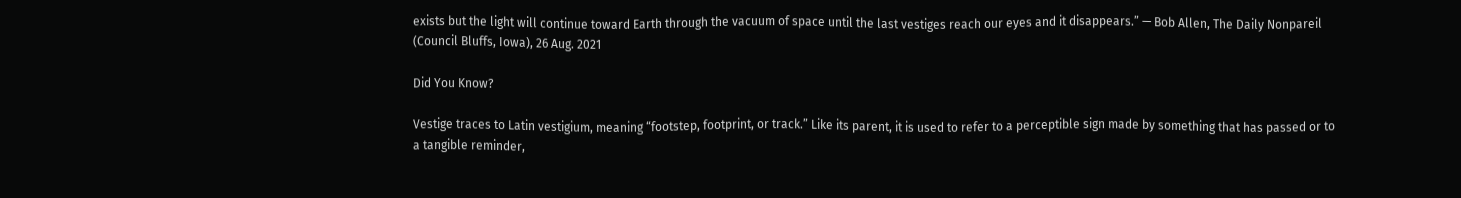exists but the light will continue toward Earth through the vacuum of space until the last vestiges reach our eyes and it disappears.” — Bob Allen, The Daily Nonpareil (Council Bluffs, Iowa), 26 Aug. 2021

Did You Know?

Vestige traces to Latin vestigium, meaning “footstep, footprint, or track.” Like its parent, it is used to refer to a perceptible sign made by something that has passed or to a tangible reminder,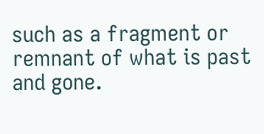such as a fragment or remnant of what is past and gone.